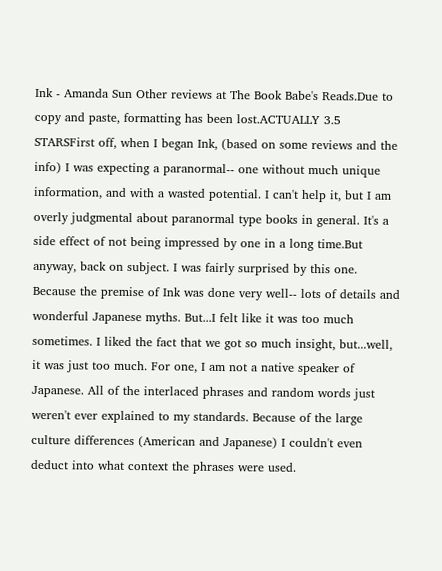Ink - Amanda Sun Other reviews at The Book Babe's Reads.Due to copy and paste, formatting has been lost.ACTUALLY 3.5 STARSFirst off, when I began Ink, (based on some reviews and the info) I was expecting a paranormal-- one without much unique information, and with a wasted potential. I can't help it, but I am overly judgmental about paranormal type books in general. It's a side effect of not being impressed by one in a long time.But anyway, back on subject. I was fairly surprised by this one. Because the premise of Ink was done very well-- lots of details and wonderful Japanese myths. But...I felt like it was too much sometimes. I liked the fact that we got so much insight, but...well, it was just too much. For one, I am not a native speaker of Japanese. All of the interlaced phrases and random words just weren't ever explained to my standards. Because of the large culture differences (American and Japanese) I couldn't even deduct into what context the phrases were used.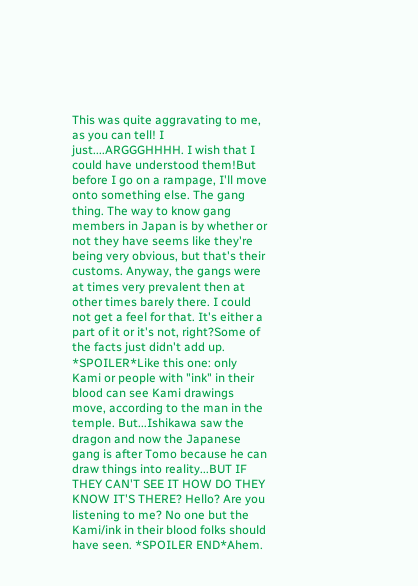This was quite aggravating to me, as you can tell! I just....ARGGGHHHH. I wish that I could have understood them!But before I go on a rampage, I'll move onto something else. The gang thing. The way to know gang members in Japan is by whether or not they have seems like they're being very obvious, but that's their customs. Anyway, the gangs were at times very prevalent then at other times barely there. I could not get a feel for that. It's either a part of it or it's not, right?Some of the facts just didn't add up. *SPOILER*Like this one: only Kami or people with "ink" in their blood can see Kami drawings move, according to the man in the temple. But...Ishikawa saw the dragon and now the Japanese gang is after Tomo because he can draw things into reality...BUT IF THEY CAN'T SEE IT HOW DO THEY KNOW IT'S THERE? Hello? Are you listening to me? No one but the Kami/ink in their blood folks should have seen. *SPOILER END*Ahem.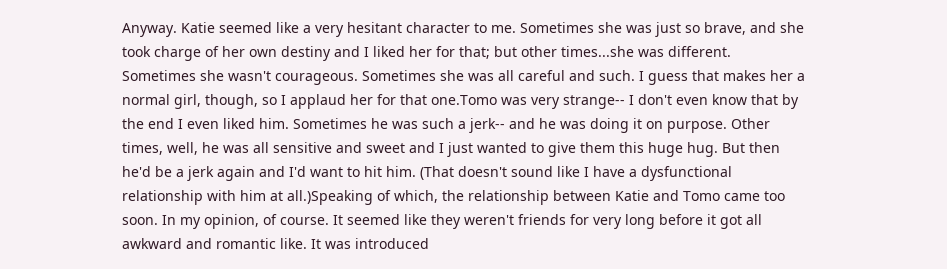Anyway. Katie seemed like a very hesitant character to me. Sometimes she was just so brave, and she took charge of her own destiny and I liked her for that; but other times...she was different. Sometimes she wasn't courageous. Sometimes she was all careful and such. I guess that makes her a normal girl, though, so I applaud her for that one.Tomo was very strange-- I don't even know that by the end I even liked him. Sometimes he was such a jerk-- and he was doing it on purpose. Other times, well, he was all sensitive and sweet and I just wanted to give them this huge hug. But then he'd be a jerk again and I'd want to hit him. (That doesn't sound like I have a dysfunctional relationship with him at all.)Speaking of which, the relationship between Katie and Tomo came too soon. In my opinion, of course. It seemed like they weren't friends for very long before it got all awkward and romantic like. It was introduced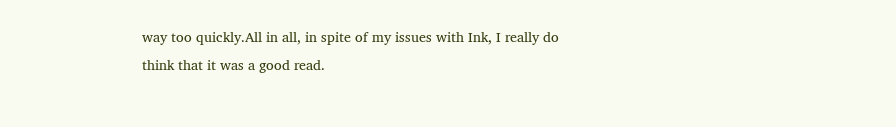way too quickly.All in all, in spite of my issues with Ink, I really do think that it was a good read.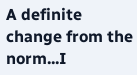A definite change from the norm...I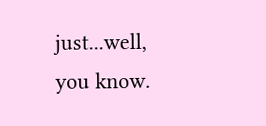just...well, you know.